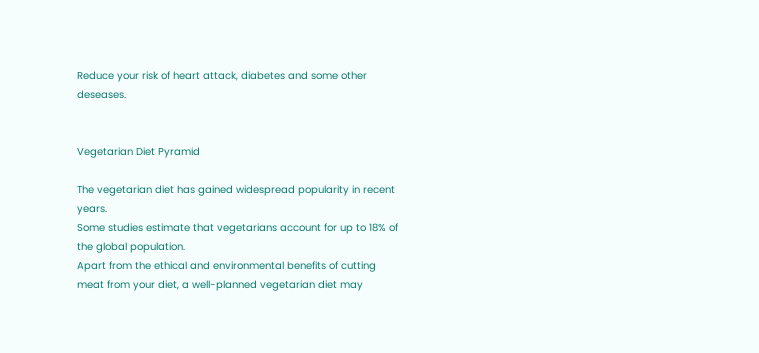Reduce your risk of heart attack, diabetes and some other deseases.


Vegetarian Diet Pyramid

The vegetarian diet has gained widespread popularity in recent years.
Some studies estimate that vegetarians account for up to 18% of the global population.
Apart from the ethical and environmental benefits of cutting meat from your diet, a well-planned vegetarian diet may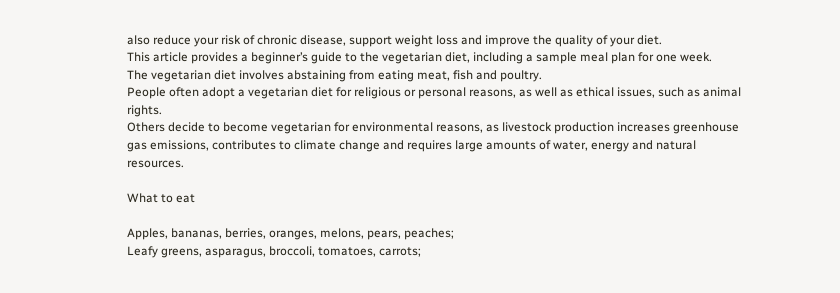also reduce your risk of chronic disease, support weight loss and improve the quality of your diet.
This article provides a beginner’s guide to the vegetarian diet, including a sample meal plan for one week.
The vegetarian diet involves abstaining from eating meat, fish and poultry.
People often adopt a vegetarian diet for religious or personal reasons, as well as ethical issues, such as animal rights.
Others decide to become vegetarian for environmental reasons, as livestock production increases greenhouse gas emissions, contributes to climate change and requires large amounts of water, energy and natural resources.

What to eat

Apples, bananas, berries, oranges, melons, pears, peaches;
Leafy greens, asparagus, broccoli, tomatoes, carrots;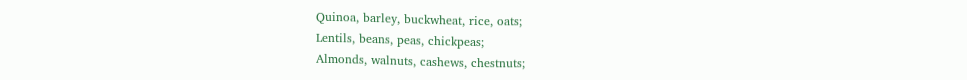Quinoa, barley, buckwheat, rice, oats;
Lentils, beans, peas, chickpeas;
Almonds, walnuts, cashews, chestnuts;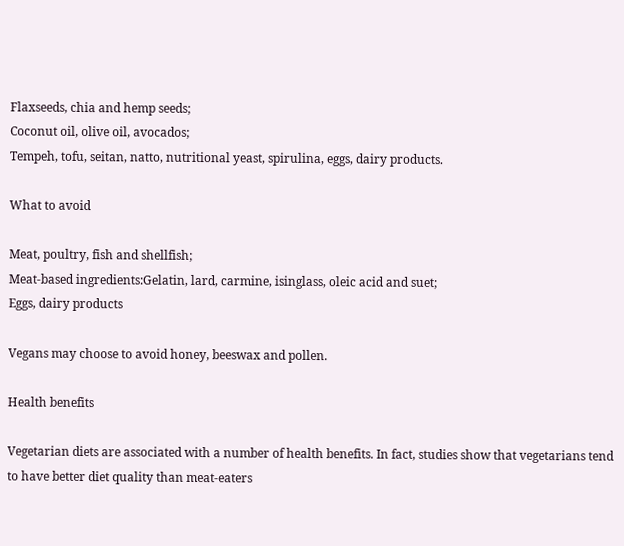Flaxseeds, chia and hemp seeds;
Coconut oil, olive oil, avocados;
Tempeh, tofu, seitan, natto, nutritional yeast, spirulina, eggs, dairy products.

What to avoid

Meat, poultry, fish and shellfish;
Meat-based ingredients:Gelatin, lard, carmine, isinglass, oleic acid and suet;
Eggs, dairy products

Vegans may choose to avoid honey, beeswax and pollen.

Health benefits

Vegetarian diets are associated with a number of health benefits. In fact, studies show that vegetarians tend to have better diet quality than meat-eaters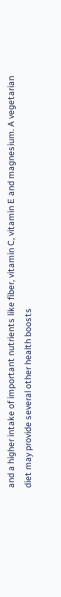and a higher intake of important nutrients like fiber, vitamin C, vitamin E and magnesium. A vegetarian diet may provide several other health boosts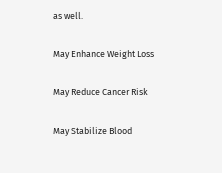as well.

May Enhance Weight Loss

May Reduce Cancer Risk

May Stabilize Blood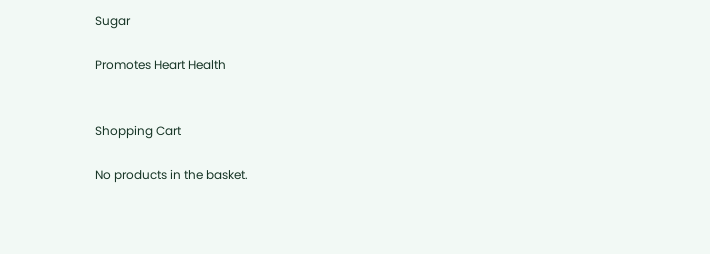Sugar

Promotes Heart Health


Shopping Cart

No products in the basket.